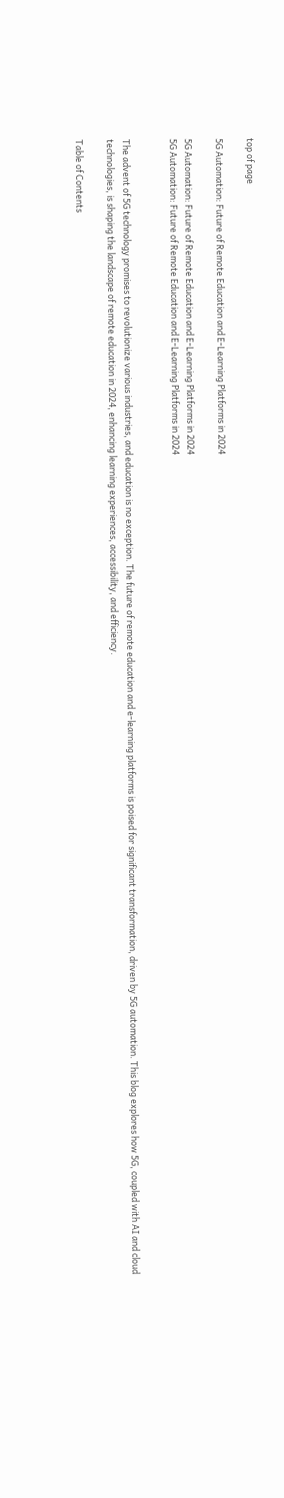top of page

5G Automation: Future of Remote Education and E-Learning Platforms in 2024

5G Automation: Future of Remote Education and E-Learning Platforms in 2024
5G Automation: Future of Remote Education and E-Learning Platforms in 2024


The advent of 5G technology promises to revolutionize various industries, and education is no exception. The future of remote education and e-learning platforms is poised for significant transformation, driven by 5G automation. This blog explores how 5G, coupled with AI and cloud technologies, is shaping the landscape of remote education in 2024, enhancing learning experiences, accessibility, and efficiency.

Table of Contents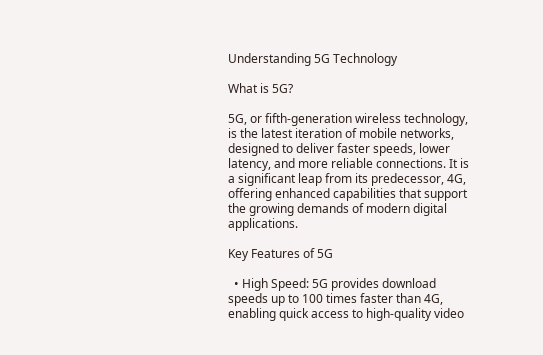Understanding 5G Technology

What is 5G?

5G, or fifth-generation wireless technology, is the latest iteration of mobile networks, designed to deliver faster speeds, lower latency, and more reliable connections. It is a significant leap from its predecessor, 4G, offering enhanced capabilities that support the growing demands of modern digital applications.

Key Features of 5G

  • High Speed: 5G provides download speeds up to 100 times faster than 4G, enabling quick access to high-quality video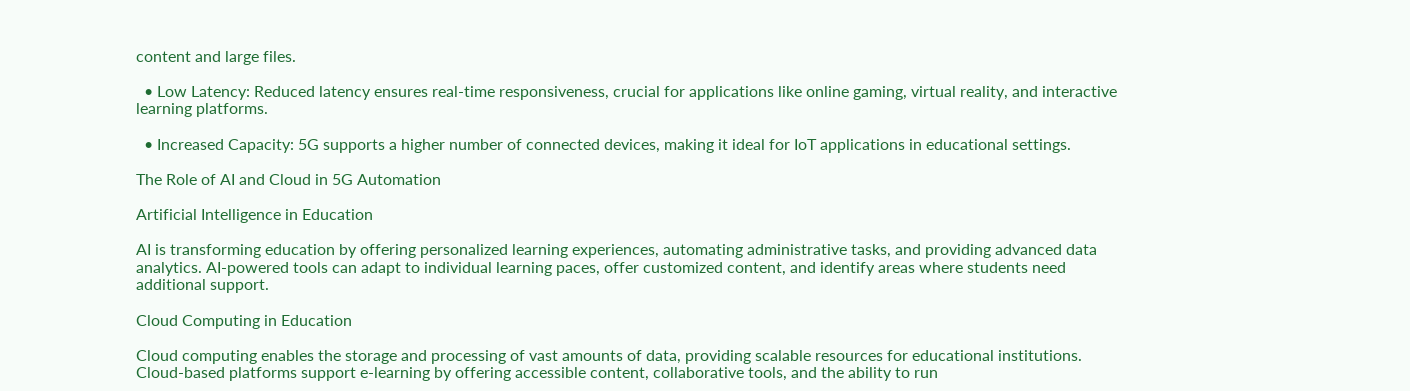content and large files.

  • Low Latency: Reduced latency ensures real-time responsiveness, crucial for applications like online gaming, virtual reality, and interactive learning platforms.

  • Increased Capacity: 5G supports a higher number of connected devices, making it ideal for IoT applications in educational settings.

The Role of AI and Cloud in 5G Automation

Artificial Intelligence in Education

AI is transforming education by offering personalized learning experiences, automating administrative tasks, and providing advanced data analytics. AI-powered tools can adapt to individual learning paces, offer customized content, and identify areas where students need additional support.

Cloud Computing in Education

Cloud computing enables the storage and processing of vast amounts of data, providing scalable resources for educational institutions. Cloud-based platforms support e-learning by offering accessible content, collaborative tools, and the ability to run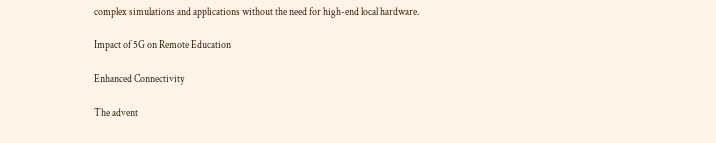complex simulations and applications without the need for high-end local hardware.

Impact of 5G on Remote Education

Enhanced Connectivity

The advent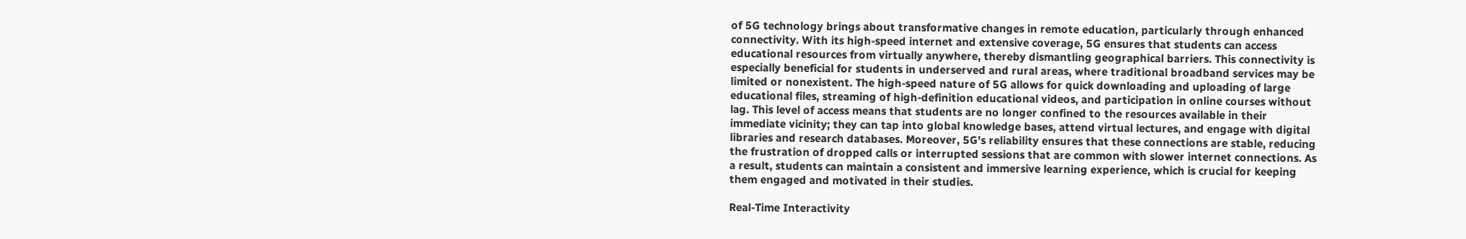of 5G technology brings about transformative changes in remote education, particularly through enhanced connectivity. With its high-speed internet and extensive coverage, 5G ensures that students can access educational resources from virtually anywhere, thereby dismantling geographical barriers. This connectivity is especially beneficial for students in underserved and rural areas, where traditional broadband services may be limited or nonexistent. The high-speed nature of 5G allows for quick downloading and uploading of large educational files, streaming of high-definition educational videos, and participation in online courses without lag. This level of access means that students are no longer confined to the resources available in their immediate vicinity; they can tap into global knowledge bases, attend virtual lectures, and engage with digital libraries and research databases. Moreover, 5G's reliability ensures that these connections are stable, reducing the frustration of dropped calls or interrupted sessions that are common with slower internet connections. As a result, students can maintain a consistent and immersive learning experience, which is crucial for keeping them engaged and motivated in their studies.

Real-Time Interactivity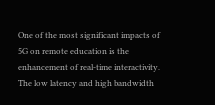One of the most significant impacts of 5G on remote education is the enhancement of real-time interactivity. The low latency and high bandwidth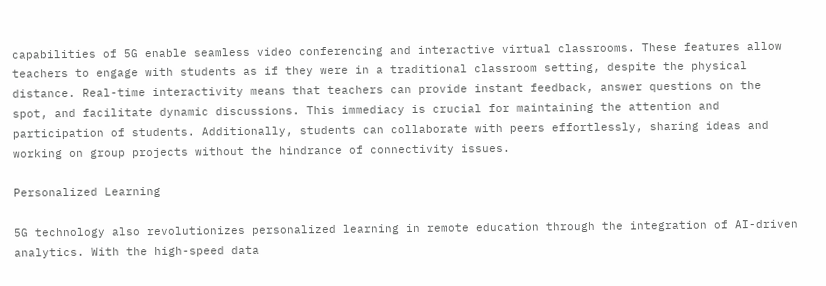capabilities of 5G enable seamless video conferencing and interactive virtual classrooms. These features allow teachers to engage with students as if they were in a traditional classroom setting, despite the physical distance. Real-time interactivity means that teachers can provide instant feedback, answer questions on the spot, and facilitate dynamic discussions. This immediacy is crucial for maintaining the attention and participation of students. Additionally, students can collaborate with peers effortlessly, sharing ideas and working on group projects without the hindrance of connectivity issues.

Personalized Learning

5G technology also revolutionizes personalized learning in remote education through the integration of AI-driven analytics. With the high-speed data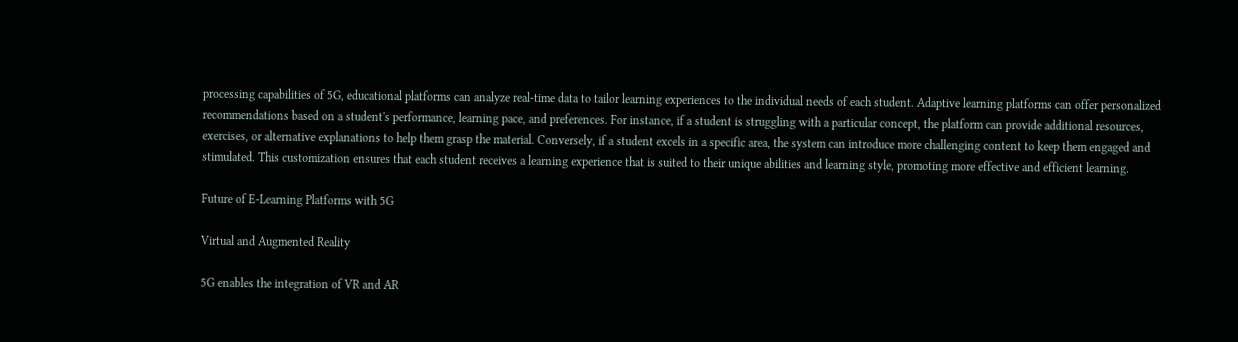processing capabilities of 5G, educational platforms can analyze real-time data to tailor learning experiences to the individual needs of each student. Adaptive learning platforms can offer personalized recommendations based on a student's performance, learning pace, and preferences. For instance, if a student is struggling with a particular concept, the platform can provide additional resources, exercises, or alternative explanations to help them grasp the material. Conversely, if a student excels in a specific area, the system can introduce more challenging content to keep them engaged and stimulated. This customization ensures that each student receives a learning experience that is suited to their unique abilities and learning style, promoting more effective and efficient learning.

Future of E-Learning Platforms with 5G

Virtual and Augmented Reality

5G enables the integration of VR and AR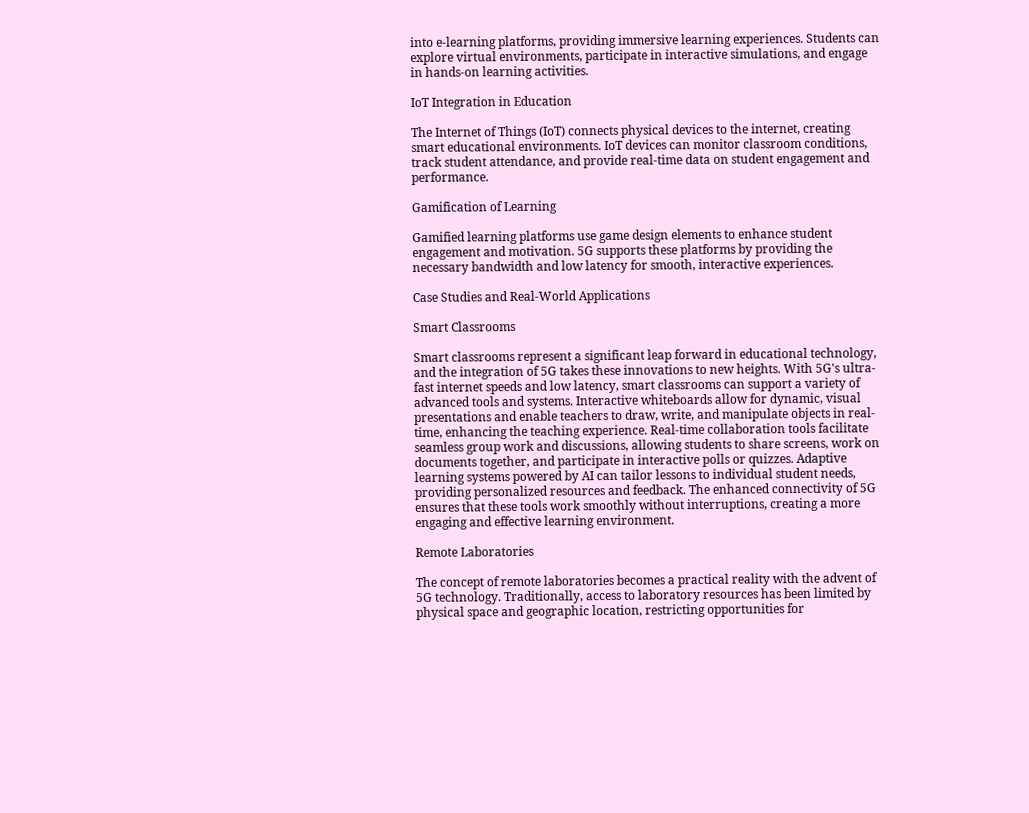into e-learning platforms, providing immersive learning experiences. Students can explore virtual environments, participate in interactive simulations, and engage in hands-on learning activities.

IoT Integration in Education

The Internet of Things (IoT) connects physical devices to the internet, creating smart educational environments. IoT devices can monitor classroom conditions, track student attendance, and provide real-time data on student engagement and performance.

Gamification of Learning

Gamified learning platforms use game design elements to enhance student engagement and motivation. 5G supports these platforms by providing the necessary bandwidth and low latency for smooth, interactive experiences.

Case Studies and Real-World Applications

Smart Classrooms

Smart classrooms represent a significant leap forward in educational technology, and the integration of 5G takes these innovations to new heights. With 5G's ultra-fast internet speeds and low latency, smart classrooms can support a variety of advanced tools and systems. Interactive whiteboards allow for dynamic, visual presentations and enable teachers to draw, write, and manipulate objects in real-time, enhancing the teaching experience. Real-time collaboration tools facilitate seamless group work and discussions, allowing students to share screens, work on documents together, and participate in interactive polls or quizzes. Adaptive learning systems powered by AI can tailor lessons to individual student needs, providing personalized resources and feedback. The enhanced connectivity of 5G ensures that these tools work smoothly without interruptions, creating a more engaging and effective learning environment.

Remote Laboratories

The concept of remote laboratories becomes a practical reality with the advent of 5G technology. Traditionally, access to laboratory resources has been limited by physical space and geographic location, restricting opportunities for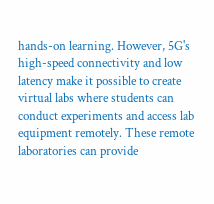hands-on learning. However, 5G's high-speed connectivity and low latency make it possible to create virtual labs where students can conduct experiments and access lab equipment remotely. These remote laboratories can provide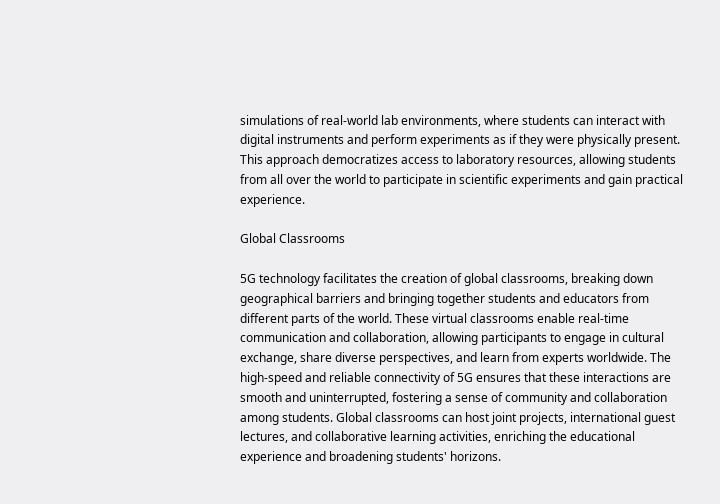simulations of real-world lab environments, where students can interact with digital instruments and perform experiments as if they were physically present. This approach democratizes access to laboratory resources, allowing students from all over the world to participate in scientific experiments and gain practical experience.

Global Classrooms

5G technology facilitates the creation of global classrooms, breaking down geographical barriers and bringing together students and educators from different parts of the world. These virtual classrooms enable real-time communication and collaboration, allowing participants to engage in cultural exchange, share diverse perspectives, and learn from experts worldwide. The high-speed and reliable connectivity of 5G ensures that these interactions are smooth and uninterrupted, fostering a sense of community and collaboration among students. Global classrooms can host joint projects, international guest lectures, and collaborative learning activities, enriching the educational experience and broadening students' horizons.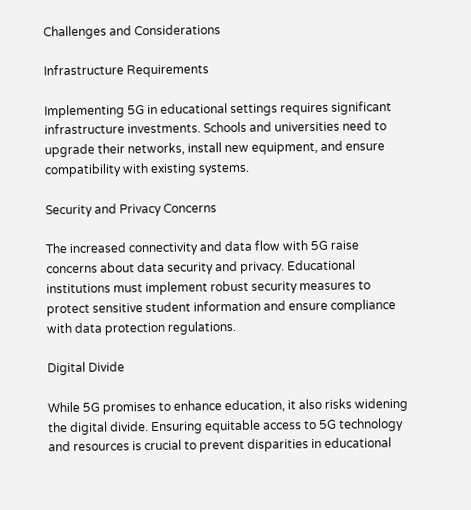Challenges and Considerations

Infrastructure Requirements

Implementing 5G in educational settings requires significant infrastructure investments. Schools and universities need to upgrade their networks, install new equipment, and ensure compatibility with existing systems.

Security and Privacy Concerns

The increased connectivity and data flow with 5G raise concerns about data security and privacy. Educational institutions must implement robust security measures to protect sensitive student information and ensure compliance with data protection regulations.

Digital Divide

While 5G promises to enhance education, it also risks widening the digital divide. Ensuring equitable access to 5G technology and resources is crucial to prevent disparities in educational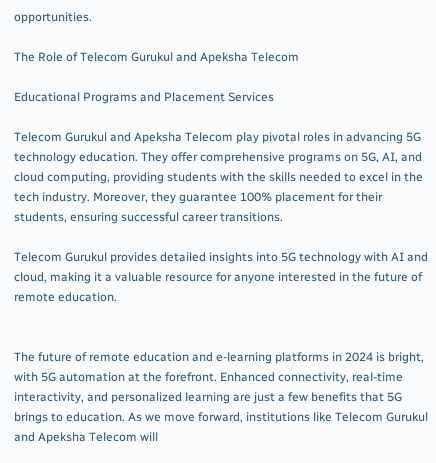opportunities.

The Role of Telecom Gurukul and Apeksha Telecom

Educational Programs and Placement Services

Telecom Gurukul and Apeksha Telecom play pivotal roles in advancing 5G technology education. They offer comprehensive programs on 5G, AI, and cloud computing, providing students with the skills needed to excel in the tech industry. Moreover, they guarantee 100% placement for their students, ensuring successful career transitions.

Telecom Gurukul provides detailed insights into 5G technology with AI and cloud, making it a valuable resource for anyone interested in the future of remote education.


The future of remote education and e-learning platforms in 2024 is bright, with 5G automation at the forefront. Enhanced connectivity, real-time interactivity, and personalized learning are just a few benefits that 5G brings to education. As we move forward, institutions like Telecom Gurukul and Apeksha Telecom will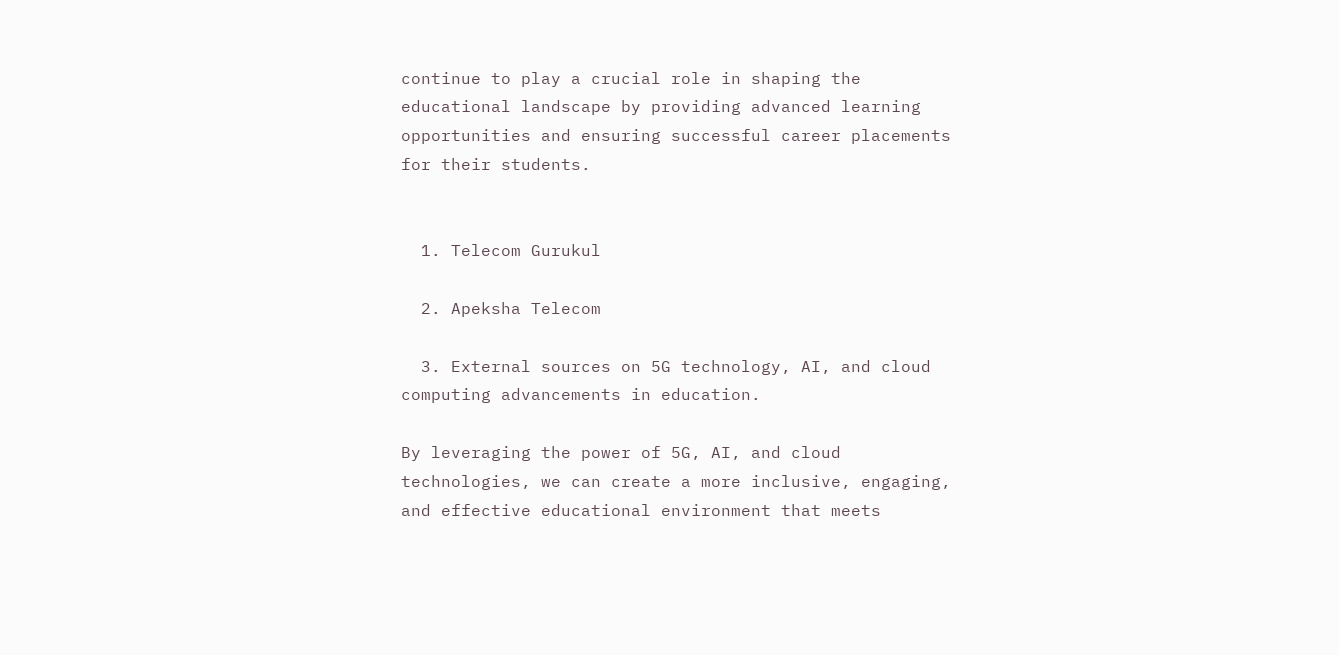continue to play a crucial role in shaping the educational landscape by providing advanced learning opportunities and ensuring successful career placements for their students.


  1. Telecom Gurukul

  2. Apeksha Telecom

  3. External sources on 5G technology, AI, and cloud computing advancements in education.

By leveraging the power of 5G, AI, and cloud technologies, we can create a more inclusive, engaging, and effective educational environment that meets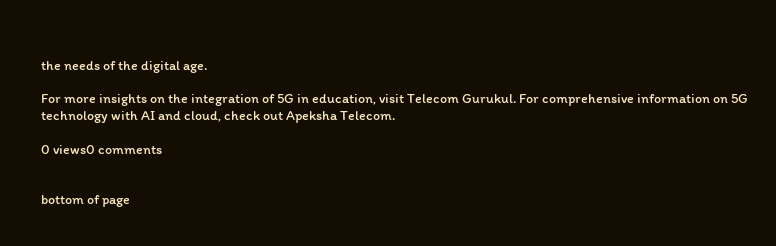the needs of the digital age.

For more insights on the integration of 5G in education, visit Telecom Gurukul. For comprehensive information on 5G technology with AI and cloud, check out Apeksha Telecom.

0 views0 comments


bottom of page